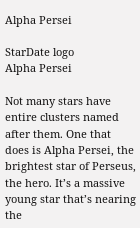Alpha Persei

StarDate logo
Alpha Persei

Not many stars have entire clusters named after them. One that does is Alpha Persei, the brightest star of Perseus, the hero. It’s a massive young star that’s nearing the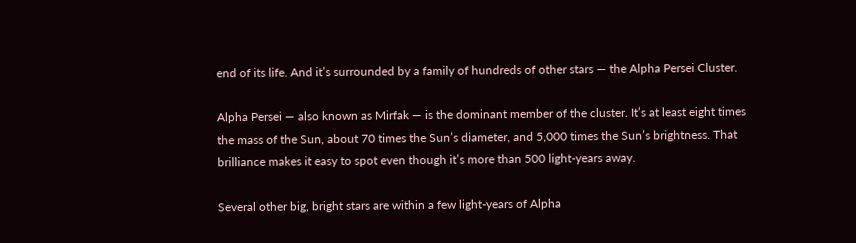end of its life. And it’s surrounded by a family of hundreds of other stars — the Alpha Persei Cluster.

Alpha Persei — also known as Mirfak — is the dominant member of the cluster. It’s at least eight times the mass of the Sun, about 70 times the Sun’s diameter, and 5,000 times the Sun’s brightness. That brilliance makes it easy to spot even though it’s more than 500 light-years away.

Several other big, bright stars are within a few light-years of Alpha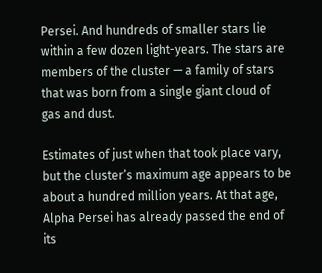Persei. And hundreds of smaller stars lie within a few dozen light-years. The stars are members of the cluster — a family of stars that was born from a single giant cloud of gas and dust.

Estimates of just when that took place vary, but the cluster’s maximum age appears to be about a hundred million years. At that age, Alpha Persei has already passed the end of its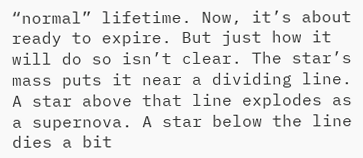“normal” lifetime. Now, it’s about ready to expire. But just how it will do so isn’t clear. The star’s mass puts it near a dividing line. A star above that line explodes as a supernova. A star below the line dies a bit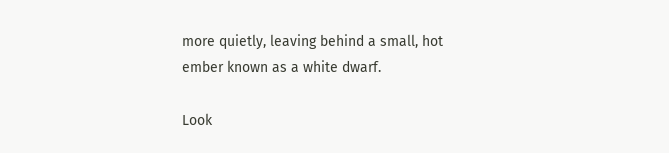more quietly, leaving behind a small, hot ember known as a white dwarf.

Look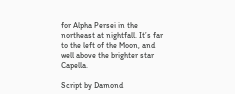for Alpha Persei in the northeast at nightfall. It’s far to the left of the Moon, and well above the brighter star Capella.

Script by Damond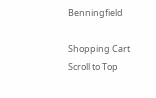Benningfield

Shopping Cart
Scroll to Top